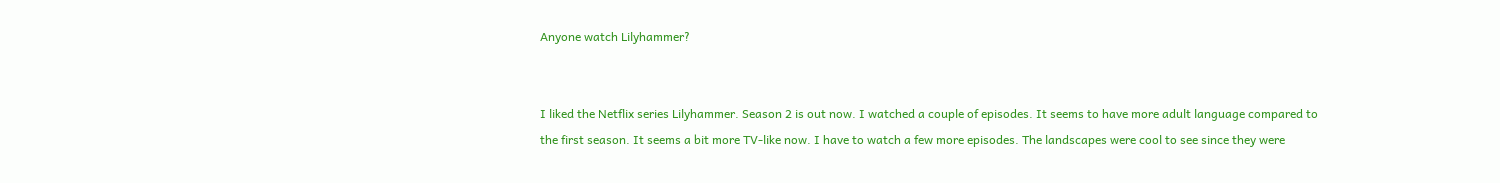Anyone watch Lilyhammer?


I liked the Netflix series Lilyhammer. Season 2 is out now. I watched a couple of episodes. It seems to have more adult language compared to the first season. It seems a bit more TV-like now. I have to watch a few more episodes. The landscapes were cool to see since they were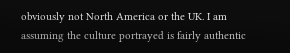obviously not North America or the UK. I am assuming the culture portrayed is fairly authentic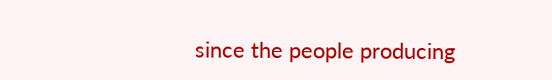since the people producing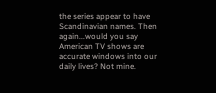the series appear to have Scandinavian names. Then again...would you say American TV shows are accurate windows into our daily lives? Not mine.